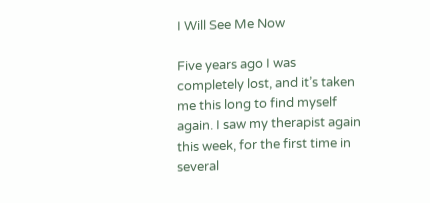I Will See Me Now

Five years ago I was completely lost, and it’s taken me this long to find myself again. I saw my therapist again this week, for the first time in several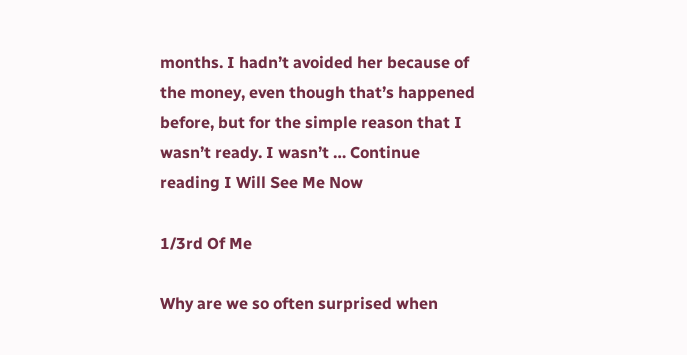months. I hadn’t avoided her because of the money, even though that’s happened before, but for the simple reason that I wasn’t ready. I wasn’t … Continue reading I Will See Me Now

1/3rd Of Me

Why are we so often surprised when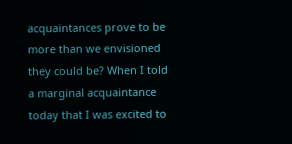acquaintances prove to be more than we envisioned they could be? When I told a marginal acquaintance today that I was excited to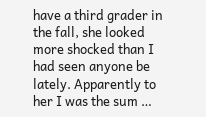have a third grader in the fall, she looked more shocked than I had seen anyone be lately. Apparently to her I was the sum …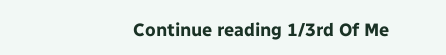Continue reading 1/3rd Of Me